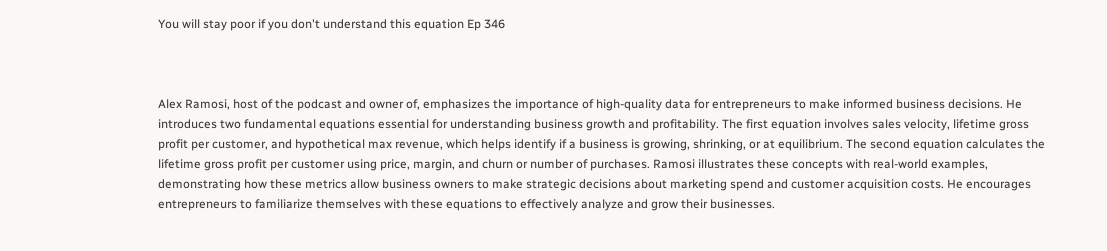You will stay poor if you don't understand this equation Ep 346



Alex Ramosi, host of the podcast and owner of, emphasizes the importance of high-quality data for entrepreneurs to make informed business decisions. He introduces two fundamental equations essential for understanding business growth and profitability. The first equation involves sales velocity, lifetime gross profit per customer, and hypothetical max revenue, which helps identify if a business is growing, shrinking, or at equilibrium. The second equation calculates the lifetime gross profit per customer using price, margin, and churn or number of purchases. Ramosi illustrates these concepts with real-world examples, demonstrating how these metrics allow business owners to make strategic decisions about marketing spend and customer acquisition costs. He encourages entrepreneurs to familiarize themselves with these equations to effectively analyze and grow their businesses.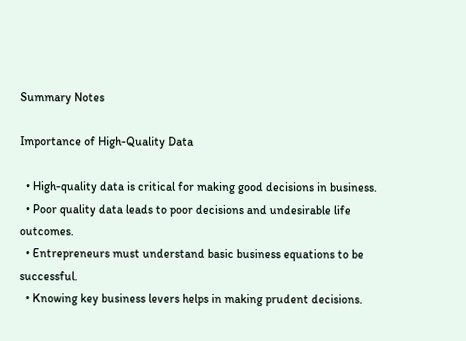Summary Notes

Importance of High-Quality Data

  • High-quality data is critical for making good decisions in business.
  • Poor quality data leads to poor decisions and undesirable life outcomes.
  • Entrepreneurs must understand basic business equations to be successful.
  • Knowing key business levers helps in making prudent decisions.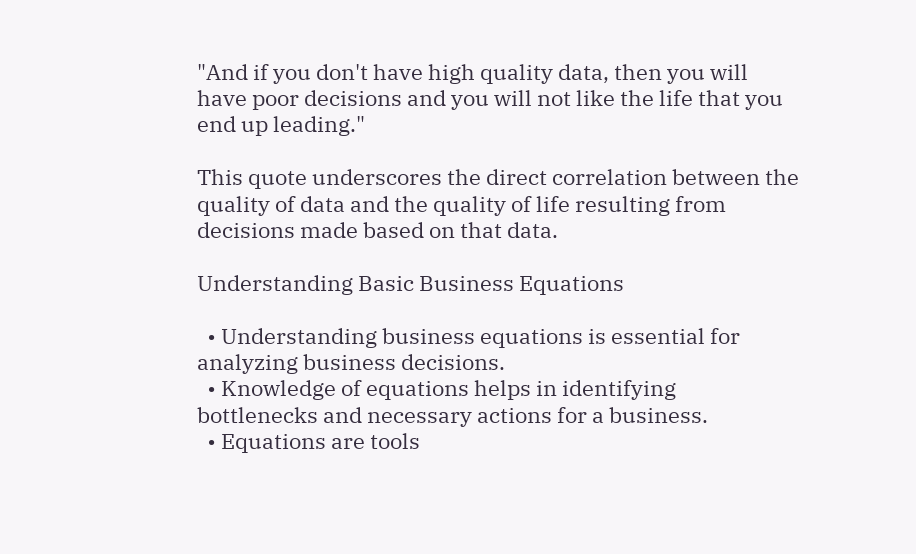"And if you don't have high quality data, then you will have poor decisions and you will not like the life that you end up leading."

This quote underscores the direct correlation between the quality of data and the quality of life resulting from decisions made based on that data.

Understanding Basic Business Equations

  • Understanding business equations is essential for analyzing business decisions.
  • Knowledge of equations helps in identifying bottlenecks and necessary actions for a business.
  • Equations are tools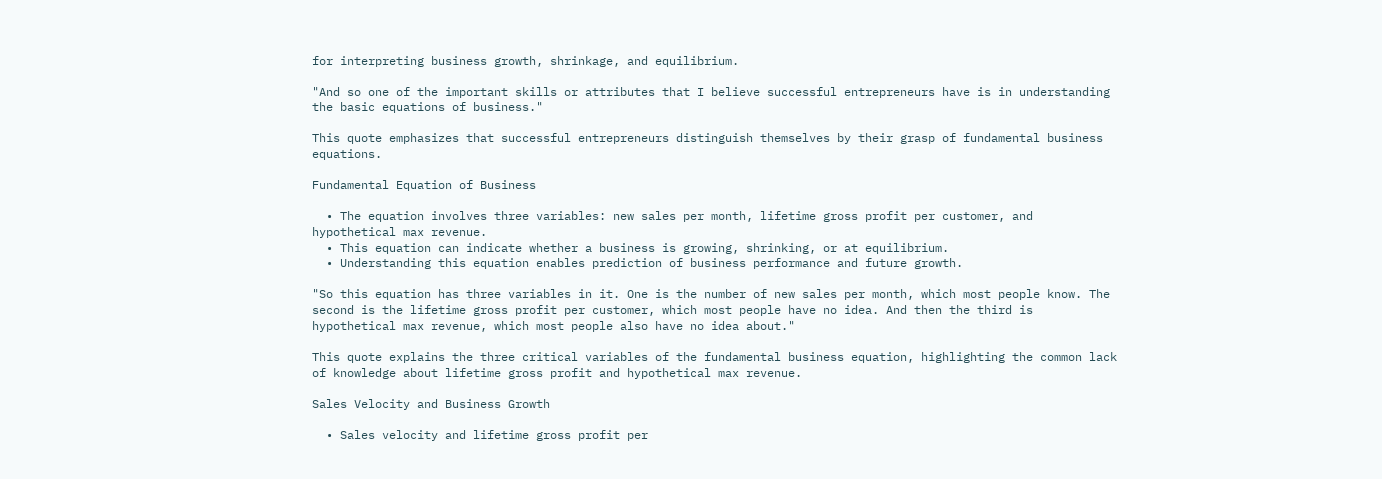for interpreting business growth, shrinkage, and equilibrium.

"And so one of the important skills or attributes that I believe successful entrepreneurs have is in understanding the basic equations of business."

This quote emphasizes that successful entrepreneurs distinguish themselves by their grasp of fundamental business equations.

Fundamental Equation of Business

  • The equation involves three variables: new sales per month, lifetime gross profit per customer, and hypothetical max revenue.
  • This equation can indicate whether a business is growing, shrinking, or at equilibrium.
  • Understanding this equation enables prediction of business performance and future growth.

"So this equation has three variables in it. One is the number of new sales per month, which most people know. The second is the lifetime gross profit per customer, which most people have no idea. And then the third is hypothetical max revenue, which most people also have no idea about."

This quote explains the three critical variables of the fundamental business equation, highlighting the common lack of knowledge about lifetime gross profit and hypothetical max revenue.

Sales Velocity and Business Growth

  • Sales velocity and lifetime gross profit per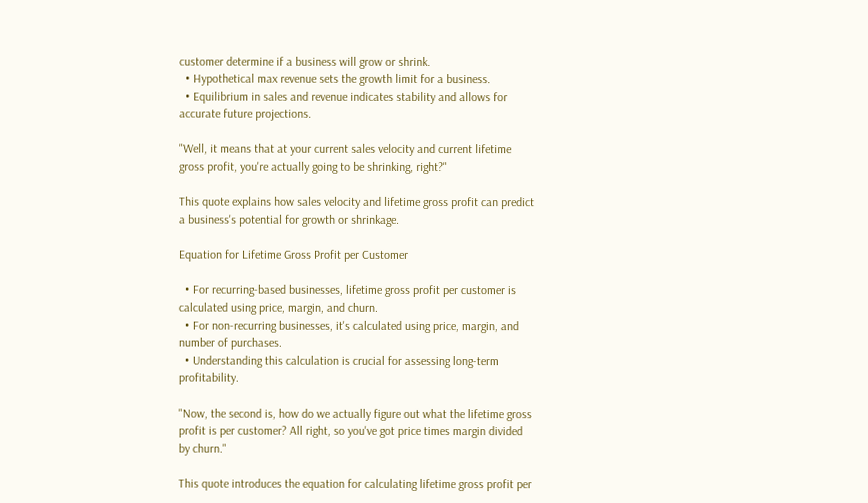customer determine if a business will grow or shrink.
  • Hypothetical max revenue sets the growth limit for a business.
  • Equilibrium in sales and revenue indicates stability and allows for accurate future projections.

"Well, it means that at your current sales velocity and current lifetime gross profit, you're actually going to be shrinking, right?"

This quote explains how sales velocity and lifetime gross profit can predict a business's potential for growth or shrinkage.

Equation for Lifetime Gross Profit per Customer

  • For recurring-based businesses, lifetime gross profit per customer is calculated using price, margin, and churn.
  • For non-recurring businesses, it's calculated using price, margin, and number of purchases.
  • Understanding this calculation is crucial for assessing long-term profitability.

"Now, the second is, how do we actually figure out what the lifetime gross profit is per customer? All right, so you've got price times margin divided by churn."

This quote introduces the equation for calculating lifetime gross profit per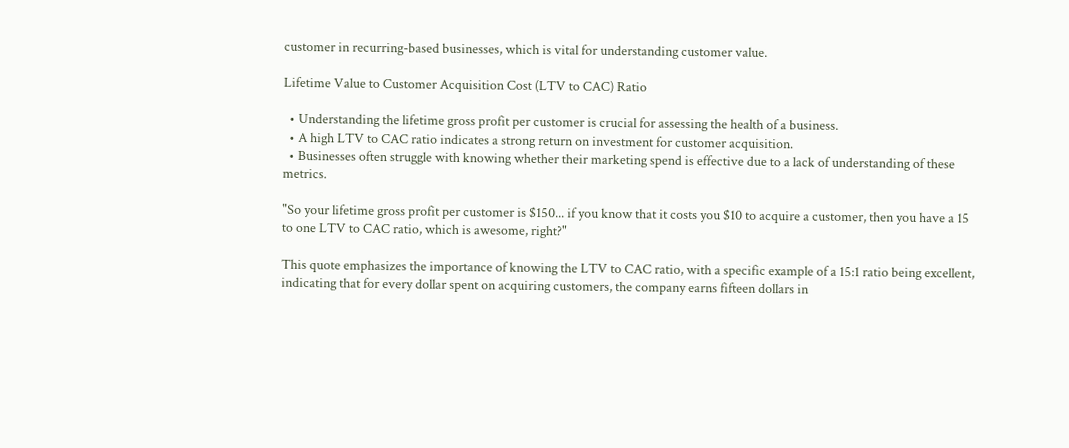customer in recurring-based businesses, which is vital for understanding customer value.

Lifetime Value to Customer Acquisition Cost (LTV to CAC) Ratio

  • Understanding the lifetime gross profit per customer is crucial for assessing the health of a business.
  • A high LTV to CAC ratio indicates a strong return on investment for customer acquisition.
  • Businesses often struggle with knowing whether their marketing spend is effective due to a lack of understanding of these metrics.

"So your lifetime gross profit per customer is $150... if you know that it costs you $10 to acquire a customer, then you have a 15 to one LTV to CAC ratio, which is awesome, right?"

This quote emphasizes the importance of knowing the LTV to CAC ratio, with a specific example of a 15:1 ratio being excellent, indicating that for every dollar spent on acquiring customers, the company earns fifteen dollars in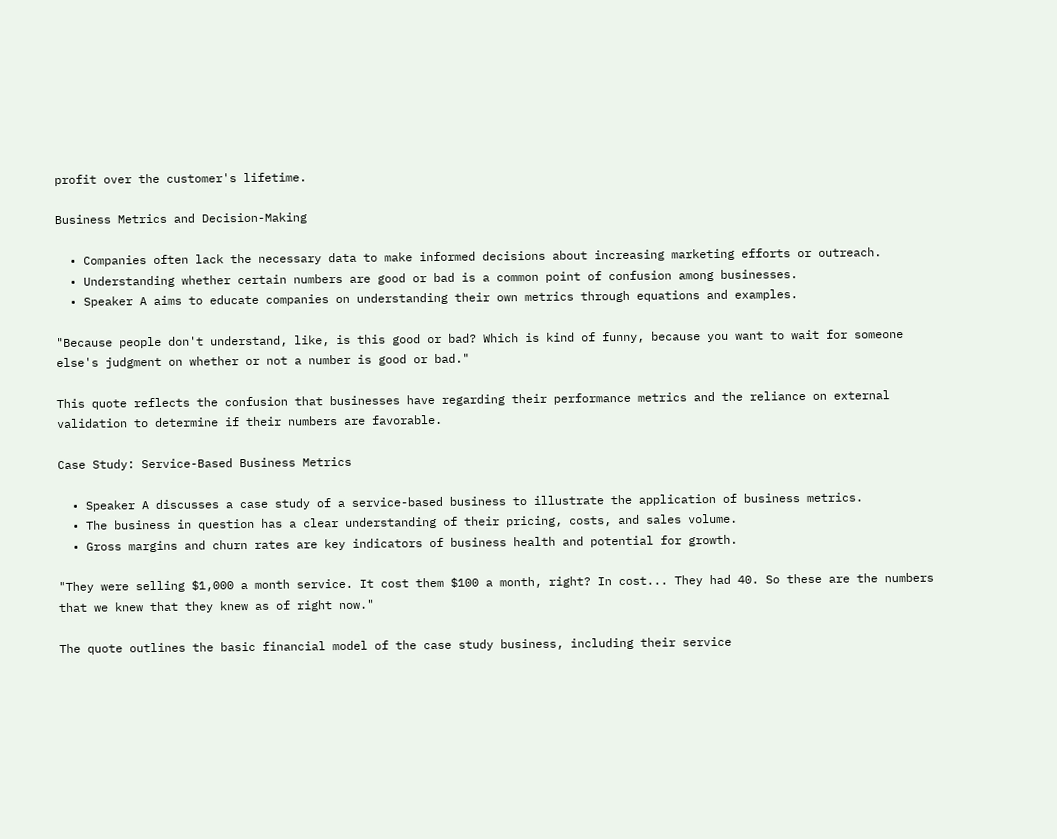profit over the customer's lifetime.

Business Metrics and Decision-Making

  • Companies often lack the necessary data to make informed decisions about increasing marketing efforts or outreach.
  • Understanding whether certain numbers are good or bad is a common point of confusion among businesses.
  • Speaker A aims to educate companies on understanding their own metrics through equations and examples.

"Because people don't understand, like, is this good or bad? Which is kind of funny, because you want to wait for someone else's judgment on whether or not a number is good or bad."

This quote reflects the confusion that businesses have regarding their performance metrics and the reliance on external validation to determine if their numbers are favorable.

Case Study: Service-Based Business Metrics

  • Speaker A discusses a case study of a service-based business to illustrate the application of business metrics.
  • The business in question has a clear understanding of their pricing, costs, and sales volume.
  • Gross margins and churn rates are key indicators of business health and potential for growth.

"They were selling $1,000 a month service. It cost them $100 a month, right? In cost... They had 40. So these are the numbers that we knew that they knew as of right now."

The quote outlines the basic financial model of the case study business, including their service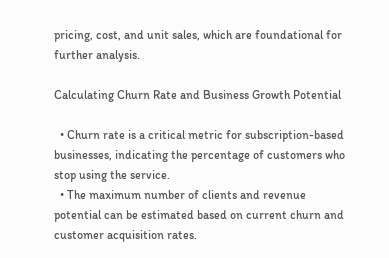pricing, cost, and unit sales, which are foundational for further analysis.

Calculating Churn Rate and Business Growth Potential

  • Churn rate is a critical metric for subscription-based businesses, indicating the percentage of customers who stop using the service.
  • The maximum number of clients and revenue potential can be estimated based on current churn and customer acquisition rates.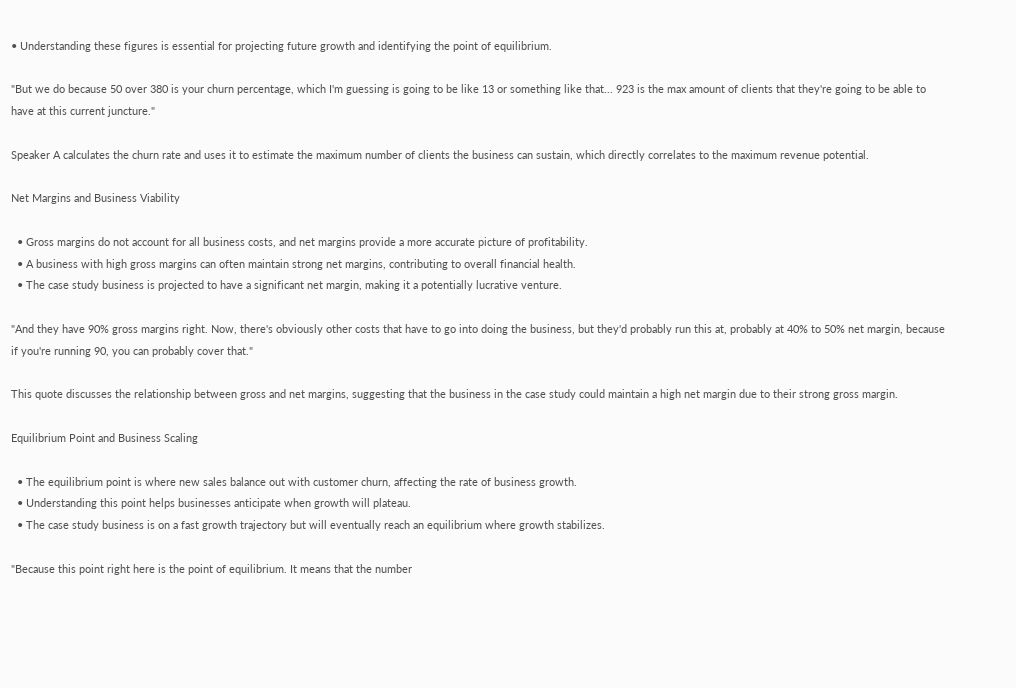• Understanding these figures is essential for projecting future growth and identifying the point of equilibrium.

"But we do because 50 over 380 is your churn percentage, which I'm guessing is going to be like 13 or something like that... 923 is the max amount of clients that they're going to be able to have at this current juncture."

Speaker A calculates the churn rate and uses it to estimate the maximum number of clients the business can sustain, which directly correlates to the maximum revenue potential.

Net Margins and Business Viability

  • Gross margins do not account for all business costs, and net margins provide a more accurate picture of profitability.
  • A business with high gross margins can often maintain strong net margins, contributing to overall financial health.
  • The case study business is projected to have a significant net margin, making it a potentially lucrative venture.

"And they have 90% gross margins right. Now, there's obviously other costs that have to go into doing the business, but they'd probably run this at, probably at 40% to 50% net margin, because if you're running 90, you can probably cover that."

This quote discusses the relationship between gross and net margins, suggesting that the business in the case study could maintain a high net margin due to their strong gross margin.

Equilibrium Point and Business Scaling

  • The equilibrium point is where new sales balance out with customer churn, affecting the rate of business growth.
  • Understanding this point helps businesses anticipate when growth will plateau.
  • The case study business is on a fast growth trajectory but will eventually reach an equilibrium where growth stabilizes.

"Because this point right here is the point of equilibrium. It means that the number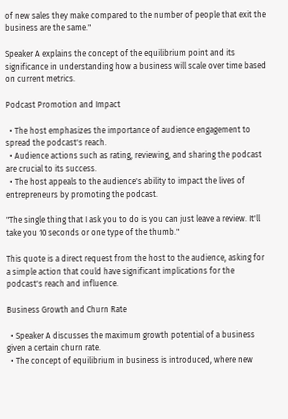of new sales they make compared to the number of people that exit the business are the same."

Speaker A explains the concept of the equilibrium point and its significance in understanding how a business will scale over time based on current metrics.

Podcast Promotion and Impact

  • The host emphasizes the importance of audience engagement to spread the podcast's reach.
  • Audience actions such as rating, reviewing, and sharing the podcast are crucial to its success.
  • The host appeals to the audience's ability to impact the lives of entrepreneurs by promoting the podcast.

"The single thing that I ask you to do is you can just leave a review. It'll take you 10 seconds or one type of the thumb."

This quote is a direct request from the host to the audience, asking for a simple action that could have significant implications for the podcast's reach and influence.

Business Growth and Churn Rate

  • Speaker A discusses the maximum growth potential of a business given a certain churn rate.
  • The concept of equilibrium in business is introduced, where new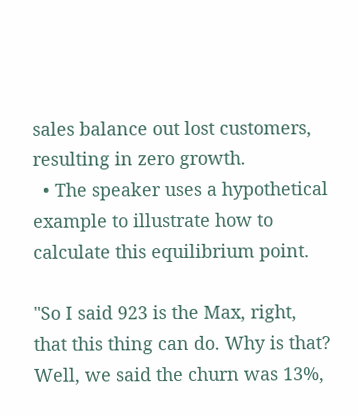sales balance out lost customers, resulting in zero growth.
  • The speaker uses a hypothetical example to illustrate how to calculate this equilibrium point.

"So I said 923 is the Max, right, that this thing can do. Why is that? Well, we said the churn was 13%,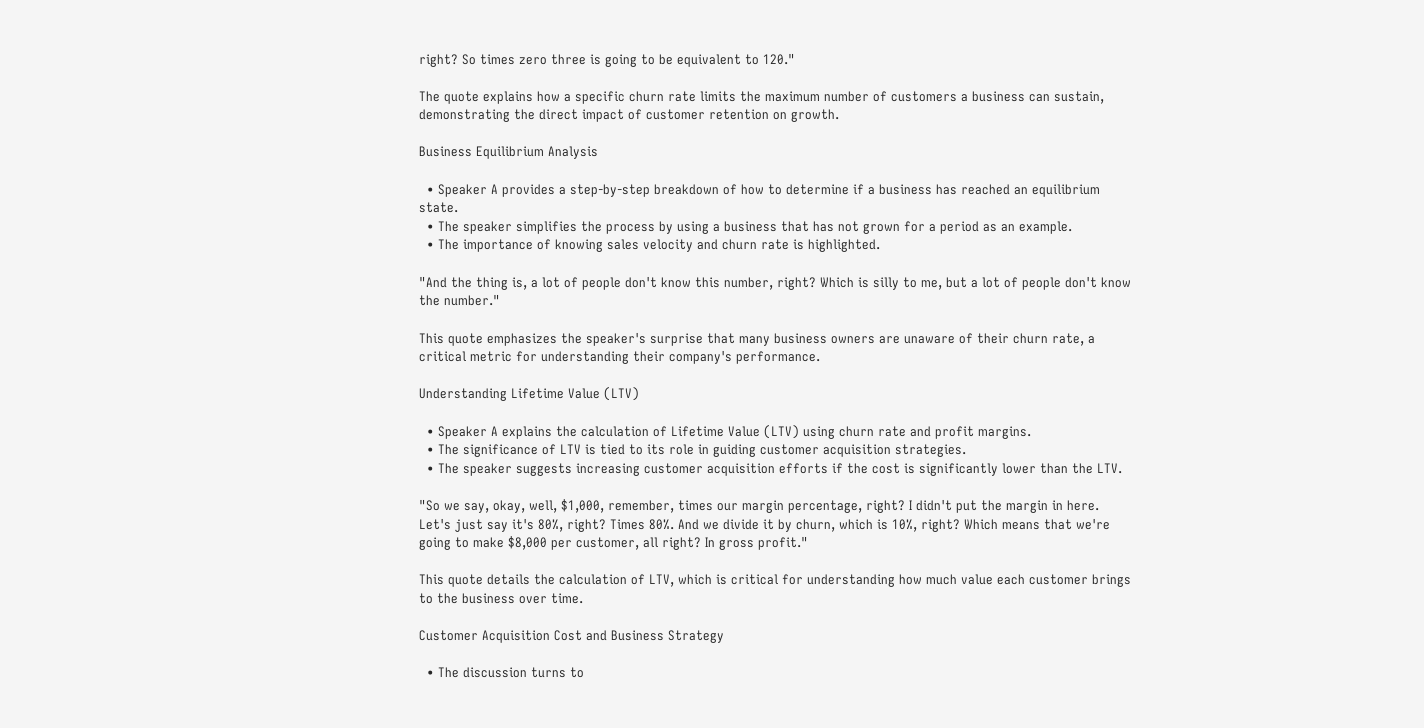right? So times zero three is going to be equivalent to 120."

The quote explains how a specific churn rate limits the maximum number of customers a business can sustain, demonstrating the direct impact of customer retention on growth.

Business Equilibrium Analysis

  • Speaker A provides a step-by-step breakdown of how to determine if a business has reached an equilibrium state.
  • The speaker simplifies the process by using a business that has not grown for a period as an example.
  • The importance of knowing sales velocity and churn rate is highlighted.

"And the thing is, a lot of people don't know this number, right? Which is silly to me, but a lot of people don't know the number."

This quote emphasizes the speaker's surprise that many business owners are unaware of their churn rate, a critical metric for understanding their company's performance.

Understanding Lifetime Value (LTV)

  • Speaker A explains the calculation of Lifetime Value (LTV) using churn rate and profit margins.
  • The significance of LTV is tied to its role in guiding customer acquisition strategies.
  • The speaker suggests increasing customer acquisition efforts if the cost is significantly lower than the LTV.

"So we say, okay, well, $1,000, remember, times our margin percentage, right? I didn't put the margin in here. Let's just say it's 80%, right? Times 80%. And we divide it by churn, which is 10%, right? Which means that we're going to make $8,000 per customer, all right? In gross profit."

This quote details the calculation of LTV, which is critical for understanding how much value each customer brings to the business over time.

Customer Acquisition Cost and Business Strategy

  • The discussion turns to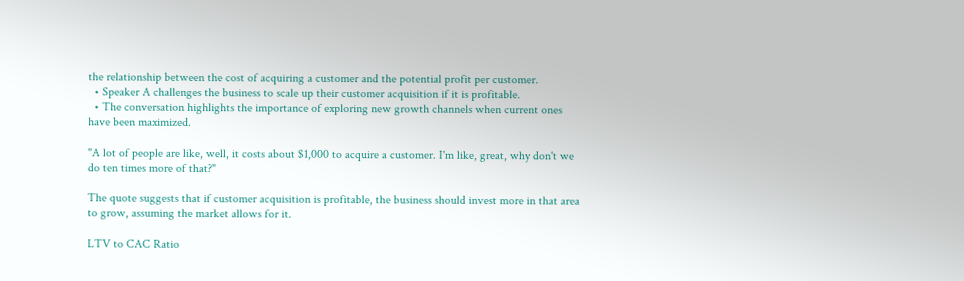the relationship between the cost of acquiring a customer and the potential profit per customer.
  • Speaker A challenges the business to scale up their customer acquisition if it is profitable.
  • The conversation highlights the importance of exploring new growth channels when current ones have been maximized.

"A lot of people are like, well, it costs about $1,000 to acquire a customer. I'm like, great, why don't we do ten times more of that?"

The quote suggests that if customer acquisition is profitable, the business should invest more in that area to grow, assuming the market allows for it.

LTV to CAC Ratio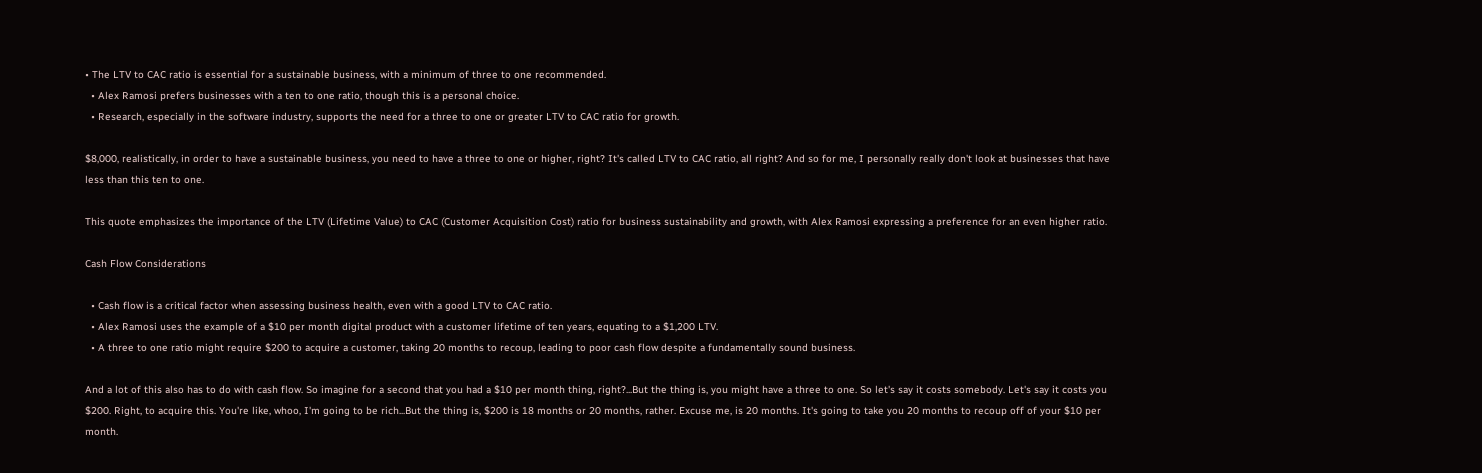• The LTV to CAC ratio is essential for a sustainable business, with a minimum of three to one recommended.
  • Alex Ramosi prefers businesses with a ten to one ratio, though this is a personal choice.
  • Research, especially in the software industry, supports the need for a three to one or greater LTV to CAC ratio for growth.

$8,000, realistically, in order to have a sustainable business, you need to have a three to one or higher, right? It's called LTV to CAC ratio, all right? And so for me, I personally really don't look at businesses that have less than this ten to one.

This quote emphasizes the importance of the LTV (Lifetime Value) to CAC (Customer Acquisition Cost) ratio for business sustainability and growth, with Alex Ramosi expressing a preference for an even higher ratio.

Cash Flow Considerations

  • Cash flow is a critical factor when assessing business health, even with a good LTV to CAC ratio.
  • Alex Ramosi uses the example of a $10 per month digital product with a customer lifetime of ten years, equating to a $1,200 LTV.
  • A three to one ratio might require $200 to acquire a customer, taking 20 months to recoup, leading to poor cash flow despite a fundamentally sound business.

And a lot of this also has to do with cash flow. So imagine for a second that you had a $10 per month thing, right?...But the thing is, you might have a three to one. So let's say it costs somebody. Let's say it costs you $200. Right, to acquire this. You're like, whoo, I'm going to be rich...But the thing is, $200 is 18 months or 20 months, rather. Excuse me, is 20 months. It's going to take you 20 months to recoup off of your $10 per month.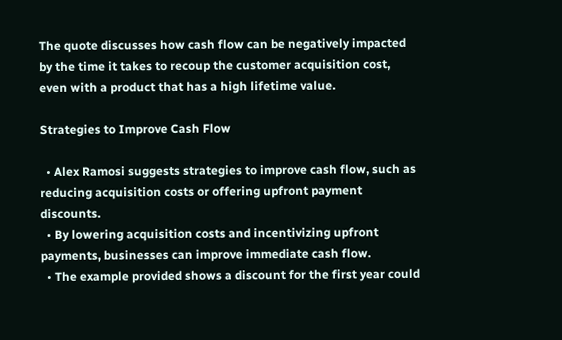The quote discusses how cash flow can be negatively impacted by the time it takes to recoup the customer acquisition cost, even with a product that has a high lifetime value.

Strategies to Improve Cash Flow

  • Alex Ramosi suggests strategies to improve cash flow, such as reducing acquisition costs or offering upfront payment discounts.
  • By lowering acquisition costs and incentivizing upfront payments, businesses can improve immediate cash flow.
  • The example provided shows a discount for the first year could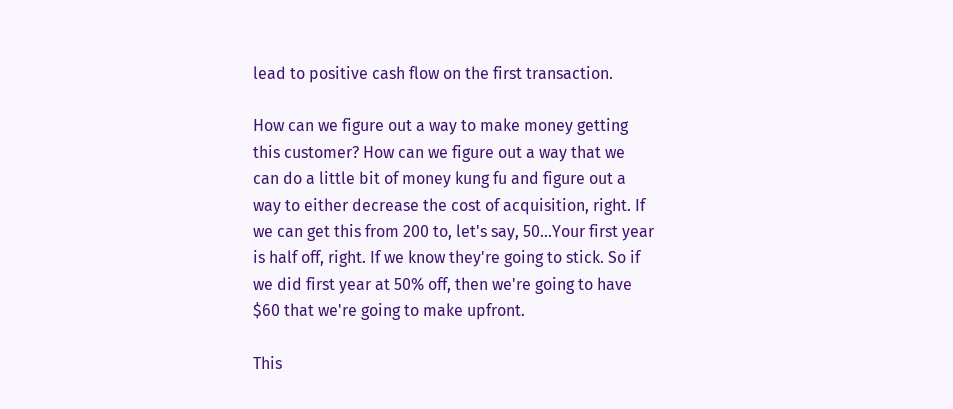lead to positive cash flow on the first transaction.

How can we figure out a way to make money getting this customer? How can we figure out a way that we can do a little bit of money kung fu and figure out a way to either decrease the cost of acquisition, right. If we can get this from 200 to, let's say, 50...Your first year is half off, right. If we know they're going to stick. So if we did first year at 50% off, then we're going to have $60 that we're going to make upfront.

This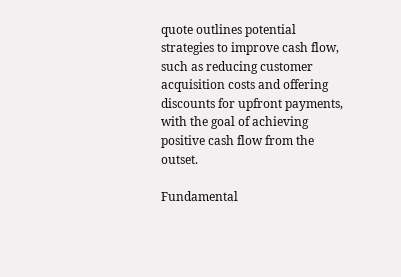quote outlines potential strategies to improve cash flow, such as reducing customer acquisition costs and offering discounts for upfront payments, with the goal of achieving positive cash flow from the outset.

Fundamental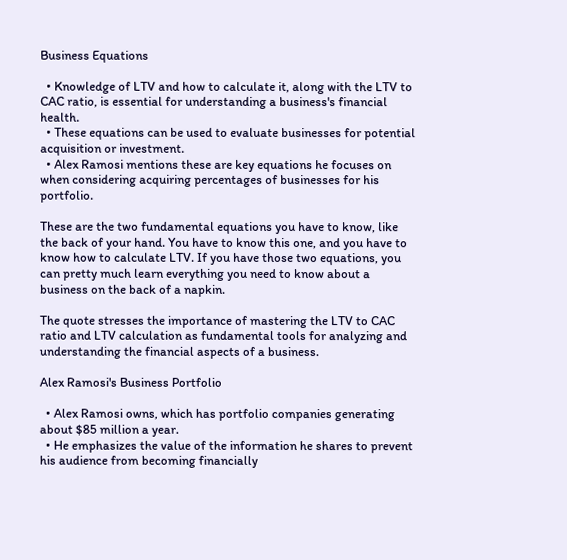Business Equations

  • Knowledge of LTV and how to calculate it, along with the LTV to CAC ratio, is essential for understanding a business's financial health.
  • These equations can be used to evaluate businesses for potential acquisition or investment.
  • Alex Ramosi mentions these are key equations he focuses on when considering acquiring percentages of businesses for his portfolio.

These are the two fundamental equations you have to know, like the back of your hand. You have to know this one, and you have to know how to calculate LTV. If you have those two equations, you can pretty much learn everything you need to know about a business on the back of a napkin.

The quote stresses the importance of mastering the LTV to CAC ratio and LTV calculation as fundamental tools for analyzing and understanding the financial aspects of a business.

Alex Ramosi's Business Portfolio

  • Alex Ramosi owns, which has portfolio companies generating about $85 million a year.
  • He emphasizes the value of the information he shares to prevent his audience from becoming financially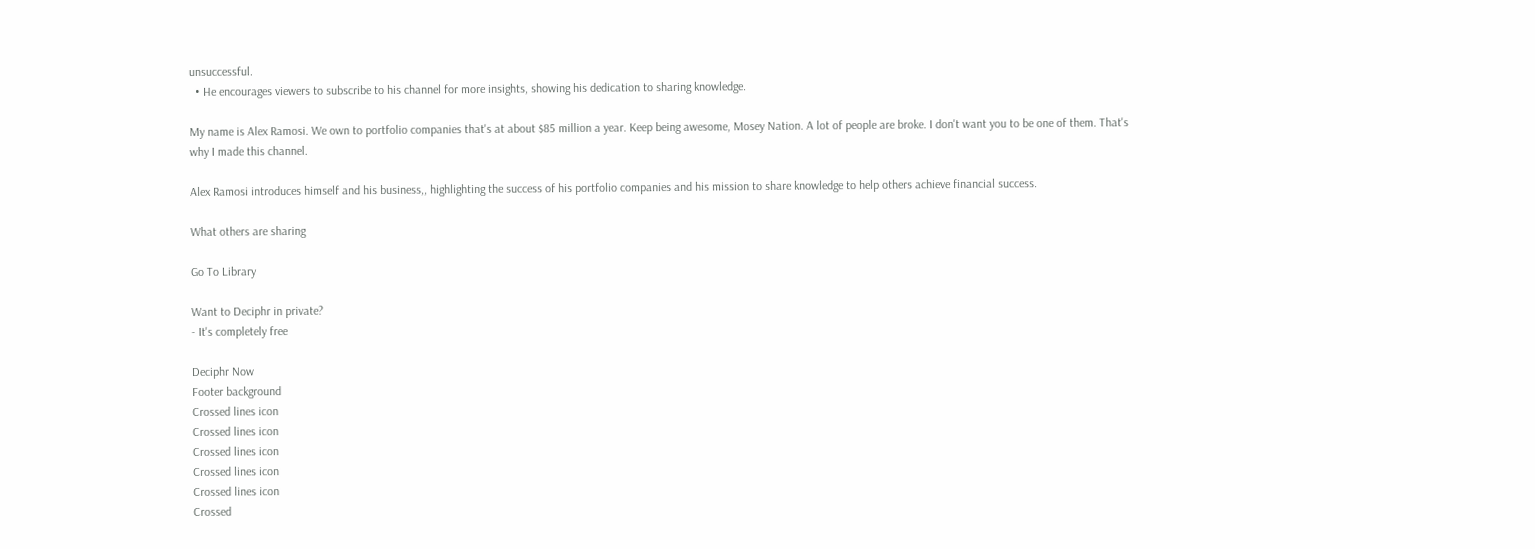unsuccessful.
  • He encourages viewers to subscribe to his channel for more insights, showing his dedication to sharing knowledge.

My name is Alex Ramosi. We own to portfolio companies that's at about $85 million a year. Keep being awesome, Mosey Nation. A lot of people are broke. I don't want you to be one of them. That's why I made this channel.

Alex Ramosi introduces himself and his business,, highlighting the success of his portfolio companies and his mission to share knowledge to help others achieve financial success.

What others are sharing

Go To Library

Want to Deciphr in private?
- It's completely free

Deciphr Now
Footer background
Crossed lines icon
Crossed lines icon
Crossed lines icon
Crossed lines icon
Crossed lines icon
Crossed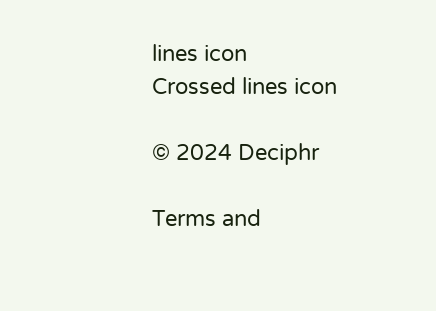lines icon
Crossed lines icon

© 2024 Deciphr

Terms and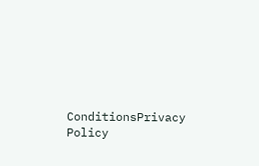ConditionsPrivacy Policy